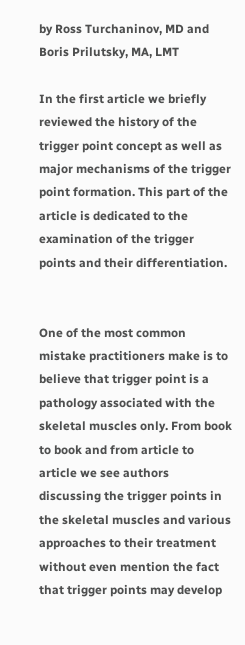by Ross Turchaninov, MD and Boris Prilutsky, MA, LMT

In the first article we briefly reviewed the history of the trigger point concept as well as major mechanisms of the trigger point formation. This part of the article is dedicated to the examination of the trigger points and their differentiation.


One of the most common mistake practitioners make is to believe that trigger point is a pathology associated with the skeletal muscles only. From book to book and from article to article we see authors discussing the trigger points in the skeletal muscles and various approaches to their treatment without even mention the fact that trigger points may develop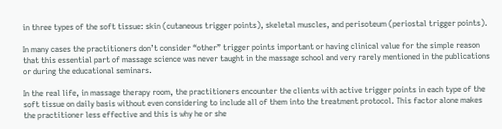in three types of the soft tissue: skin (cutaneous trigger points), skeletal muscles, and perisoteum (periostal trigger points).

In many cases the practitioners don’t consider “other” trigger points important or having clinical value for the simple reason that this essential part of massage science was never taught in the massage school and very rarely mentioned in the publications or during the educational seminars.

In the real life, in massage therapy room, the practitioners encounter the clients with active trigger points in each type of the soft tissue on daily basis without even considering to include all of them into the treatment protocol. This factor alone makes the practitioner less effective and this is why he or she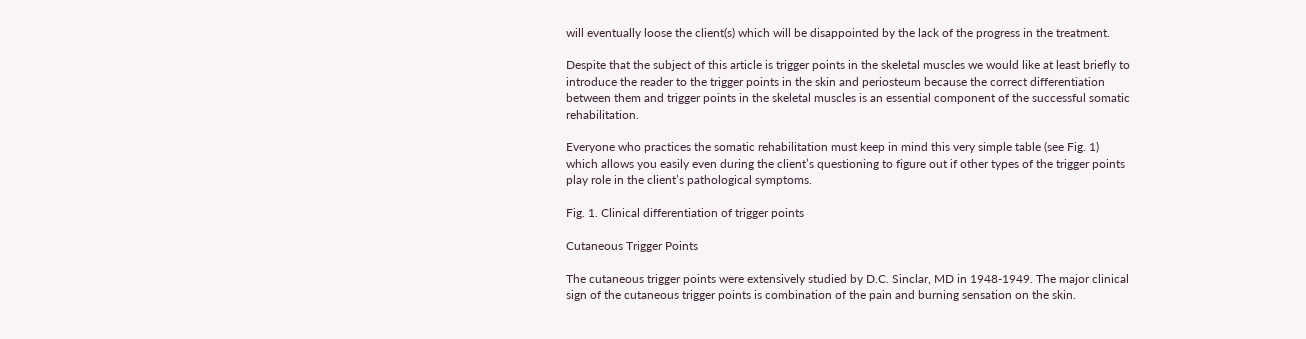will eventually loose the client(s) which will be disappointed by the lack of the progress in the treatment.

Despite that the subject of this article is trigger points in the skeletal muscles we would like at least briefly to introduce the reader to the trigger points in the skin and periosteum because the correct differentiation between them and trigger points in the skeletal muscles is an essential component of the successful somatic rehabilitation.

Everyone who practices the somatic rehabilitation must keep in mind this very simple table (see Fig. 1) which allows you easily even during the client’s questioning to figure out if other types of the trigger points play role in the client’s pathological symptoms.

Fig. 1. Clinical differentiation of trigger points

Cutaneous Trigger Points

The cutaneous trigger points were extensively studied by D.C. Sinclar, MD in 1948-1949. The major clinical sign of the cutaneous trigger points is combination of the pain and burning sensation on the skin.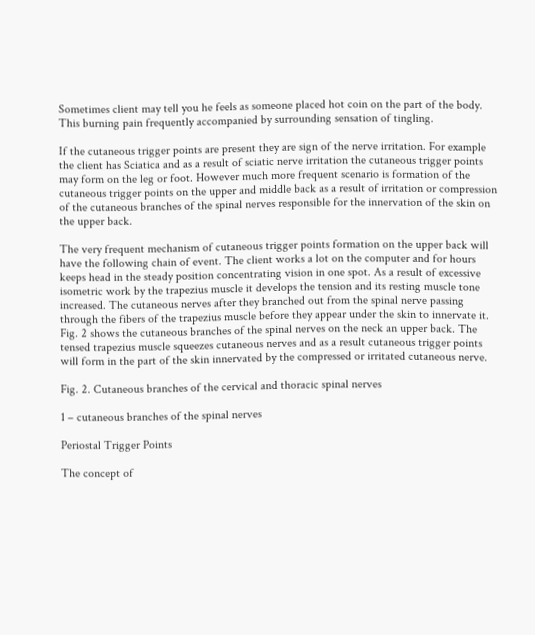Sometimes client may tell you he feels as someone placed hot coin on the part of the body. This burning pain frequently accompanied by surrounding sensation of tingling.

If the cutaneous trigger points are present they are sign of the nerve irritation. For example the client has Sciatica and as a result of sciatic nerve irritation the cutaneous trigger points may form on the leg or foot. However much more frequent scenario is formation of the cutaneous trigger points on the upper and middle back as a result of irritation or compression of the cutaneous branches of the spinal nerves responsible for the innervation of the skin on the upper back.

The very frequent mechanism of cutaneous trigger points formation on the upper back will have the following chain of event. The client works a lot on the computer and for hours keeps head in the steady position concentrating vision in one spot. As a result of excessive isometric work by the trapezius muscle it develops the tension and its resting muscle tone increased. The cutaneous nerves after they branched out from the spinal nerve passing through the fibers of the trapezius muscle before they appear under the skin to innervate it. Fig. 2 shows the cutaneous branches of the spinal nerves on the neck an upper back. The tensed trapezius muscle squeezes cutaneous nerves and as a result cutaneous trigger points will form in the part of the skin innervated by the compressed or irritated cutaneous nerve.

Fig. 2. Cutaneous branches of the cervical and thoracic spinal nerves

1 – cutaneous branches of the spinal nerves

Periostal Trigger Points

The concept of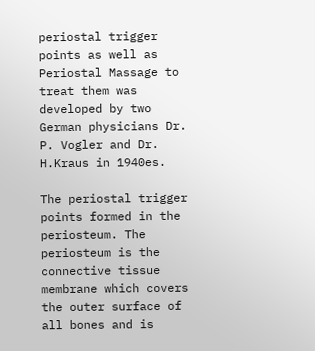periostal trigger points as well as Periostal Massage to treat them was developed by two German physicians Dr. P. Vogler and Dr. H.Kraus in 1940es.

The periostal trigger points formed in the periosteum. The periosteum is the connective tissue membrane which covers the outer surface of all bones and is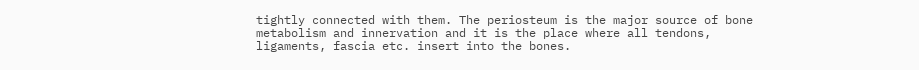tightly connected with them. The periosteum is the major source of bone metabolism and innervation and it is the place where all tendons, ligaments, fascia etc. insert into the bones.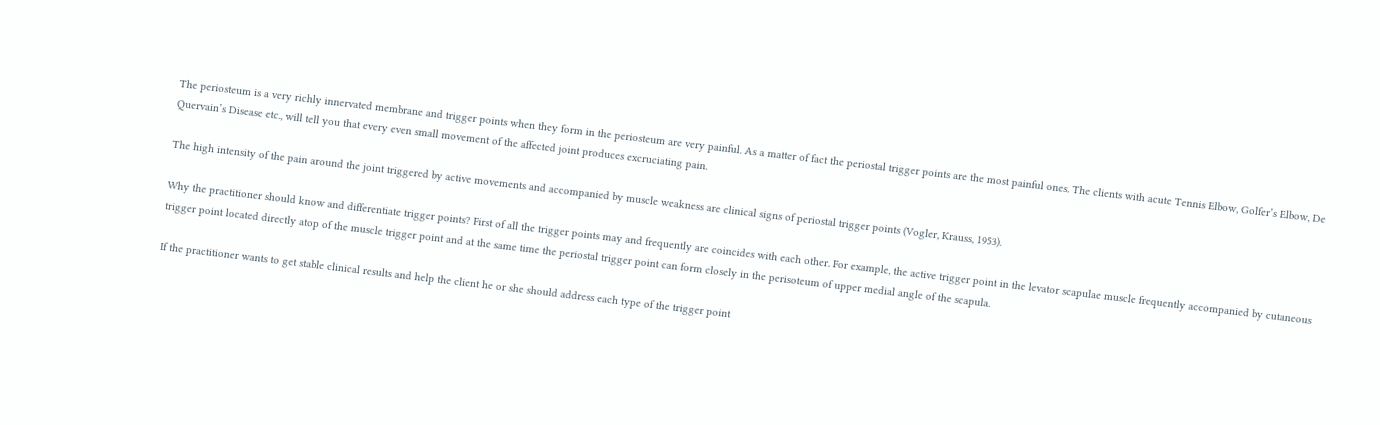The periosteum is a very richly innervated membrane and trigger points when they form in the periosteum are very painful. As a matter of fact the periostal trigger points are the most painful ones. The clients with acute Tennis Elbow, Golfer’s Elbow, De Quervain’s Disease etc., will tell you that every even small movement of the affected joint produces excruciating pain.

The high intensity of the pain around the joint triggered by active movements and accompanied by muscle weakness are clinical signs of periostal trigger points (Vogler, Krauss, 1953).

Why the practitioner should know and differentiate trigger points? First of all the trigger points may and frequently are coincides with each other. For example, the active trigger point in the levator scapulae muscle frequently accompanied by cutaneous trigger point located directly atop of the muscle trigger point and at the same time the periostal trigger point can form closely in the perisoteum of upper medial angle of the scapula.

If the practitioner wants to get stable clinical results and help the client he or she should address each type of the trigger point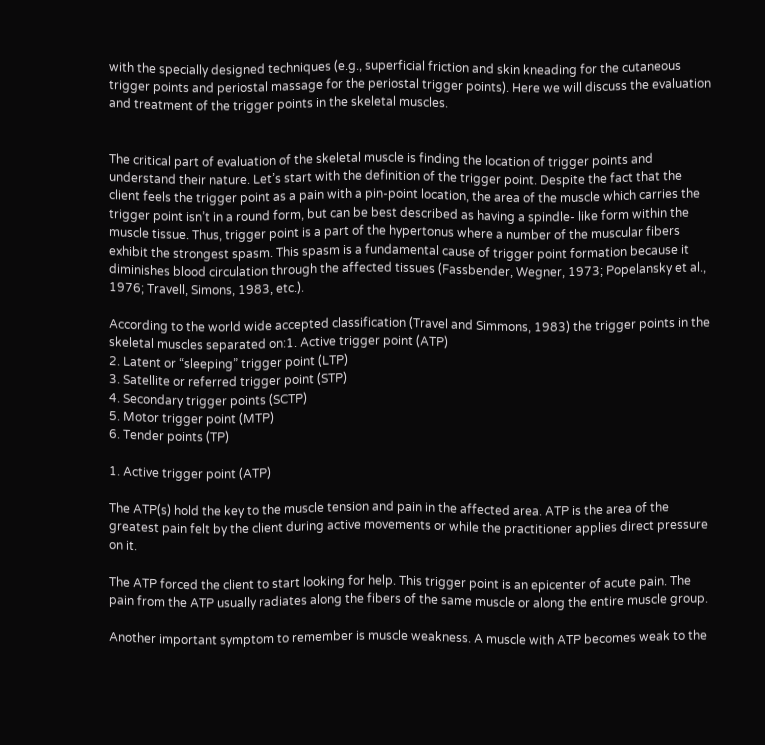with the specially designed techniques (e.g., superficial friction and skin kneading for the cutaneous trigger points and periostal massage for the periostal trigger points). Here we will discuss the evaluation and treatment of the trigger points in the skeletal muscles.


The critical part of evaluation of the skeletal muscle is finding the location of trigger points and understand their nature. Let’s start with the definition of the trigger point. Despite the fact that the client feels the trigger point as a pain with a pin-point location, the area of the muscle which carries the trigger point isn’t in a round form, but can be best described as having a spindle- like form within the muscle tissue. Thus, trigger point is a part of the hypertonus where a number of the muscular fibers exhibit the strongest spasm. This spasm is a fundamental cause of trigger point formation because it diminishes blood circulation through the affected tissues (Fassbender, Wegner, 1973; Popelansky et al., 1976; Travell, Simons, 1983, etc.).

According to the world wide accepted classification (Travel and Simmons, 1983) the trigger points in the skeletal muscles separated on:1. Active trigger point (ATP)
2. Latent or “sleeping” trigger point (LTP)
3. Satellite or referred trigger point (STP)
4. Secondary trigger points (SCTP)
5. Motor trigger point (MTP)
6. Tender points (TP)

1. Active trigger point (ATP)

The ATP(s) hold the key to the muscle tension and pain in the affected area. ATP is the area of the greatest pain felt by the client during active movements or while the practitioner applies direct pressure on it.

The ATP forced the client to start looking for help. This trigger point is an epicenter of acute pain. The pain from the ATP usually radiates along the fibers of the same muscle or along the entire muscle group.

Another important symptom to remember is muscle weakness. A muscle with ATP becomes weak to the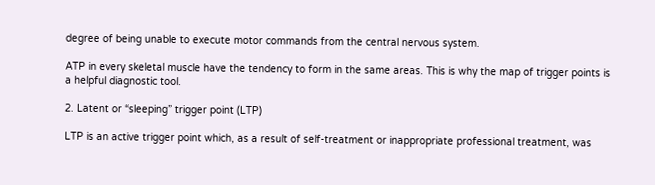degree of being unable to execute motor commands from the central nervous system.

ATP in every skeletal muscle have the tendency to form in the same areas. This is why the map of trigger points is a helpful diagnostic tool.

2. Latent or “sleeping” trigger point (LTP)

LTP is an active trigger point which, as a result of self-treatment or inappropriate professional treatment, was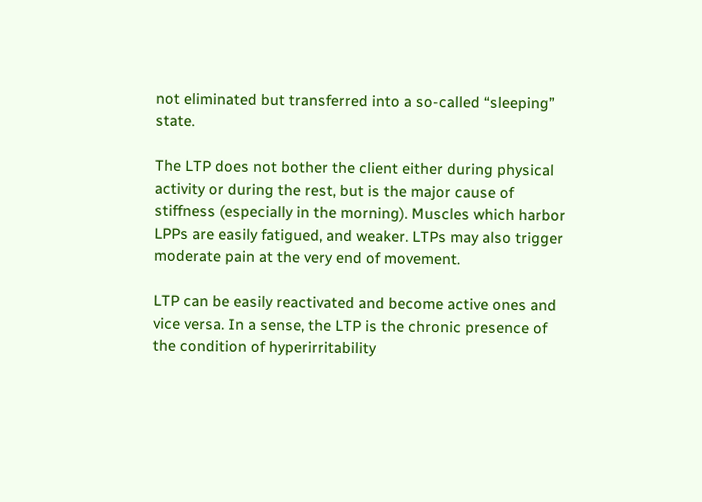not eliminated but transferred into a so-called “sleeping” state.

The LTP does not bother the client either during physical activity or during the rest, but is the major cause of stiffness (especially in the morning). Muscles which harbor LPPs are easily fatigued, and weaker. LTPs may also trigger moderate pain at the very end of movement.

LTP can be easily reactivated and become active ones and vice versa. In a sense, the LTP is the chronic presence of the condition of hyperirritability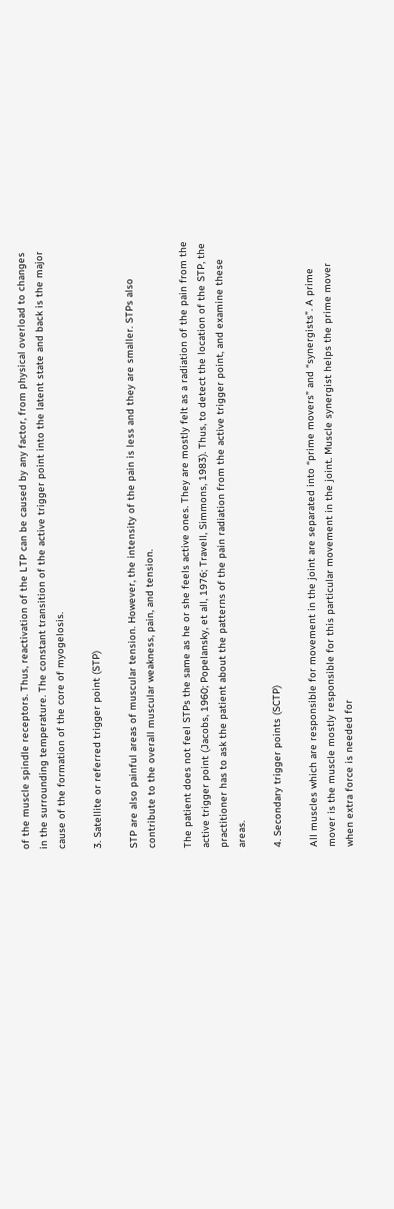of the muscle spindle receptors. Thus, reactivation of the LTP can be caused by any factor, from physical overload to changes in the surrounding temperature. The constant transition of the active trigger point into the latent state and back is the major cause of the formation of the core of myogelosis.

3. Satellite or referred trigger point (STP)

STP are also painful areas of muscular tension. However, the intensity of the pain is less and they are smaller. STPs also contribute to the overall muscular weakness, pain, and tension.

The patient does not feel STPs the same as he or she feels active ones. They are mostly felt as a radiation of the pain from the active trigger point (Jacobs, 1960; Popelansky, et all, 1976; Travell, Simmons, 1983). Thus, to detect the location of the STP, the practitioner has to ask the patient about the patterns of the pain radiation from the active trigger point, and examine these areas.

4. Secondary trigger points (SCTP)

All muscles which are responsible for movement in the joint are separated into “prime movers” and “synergists”. A prime mover is the muscle mostly responsible for this particular movement in the joint. Muscle synergist helps the prime mover when extra force is needed for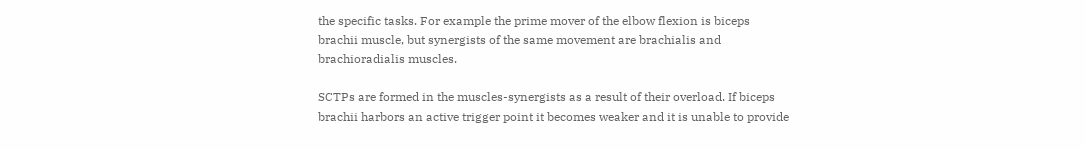the specific tasks. For example the prime mover of the elbow flexion is biceps brachii muscle, but synergists of the same movement are brachialis and brachioradialis muscles.

SCTPs are formed in the muscles-synergists as a result of their overload. If biceps brachii harbors an active trigger point it becomes weaker and it is unable to provide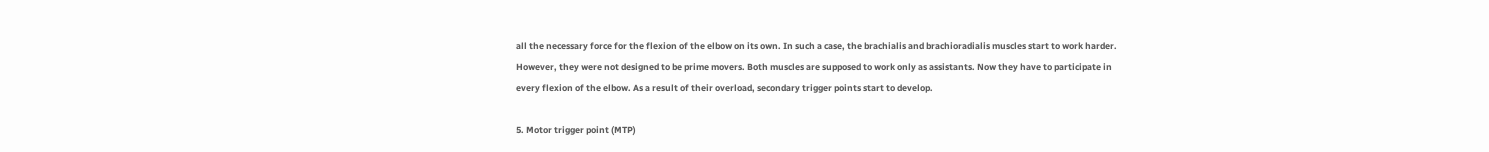all the necessary force for the flexion of the elbow on its own. In such a case, the brachialis and brachioradialis muscles start to work harder. However, they were not designed to be prime movers. Both muscles are supposed to work only as assistants. Now they have to participate in every flexion of the elbow. As a result of their overload, secondary trigger points start to develop.

5. Motor trigger point (MTP)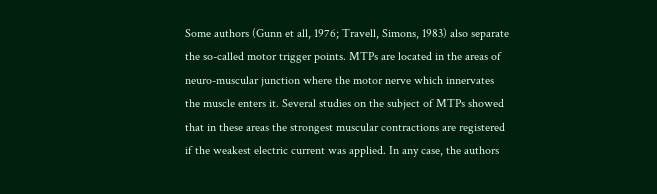Some authors (Gunn et all, 1976; Travell, Simons, 1983) also separate the so-called motor trigger points. MTPs are located in the areas of neuro-muscular junction where the motor nerve which innervates the muscle enters it. Several studies on the subject of MTPs showed that in these areas the strongest muscular contractions are registered if the weakest electric current was applied. In any case, the authors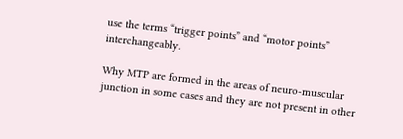use the terms “trigger points” and “motor points” interchangeably.

Why MTP are formed in the areas of neuro-muscular junction in some cases and they are not present in other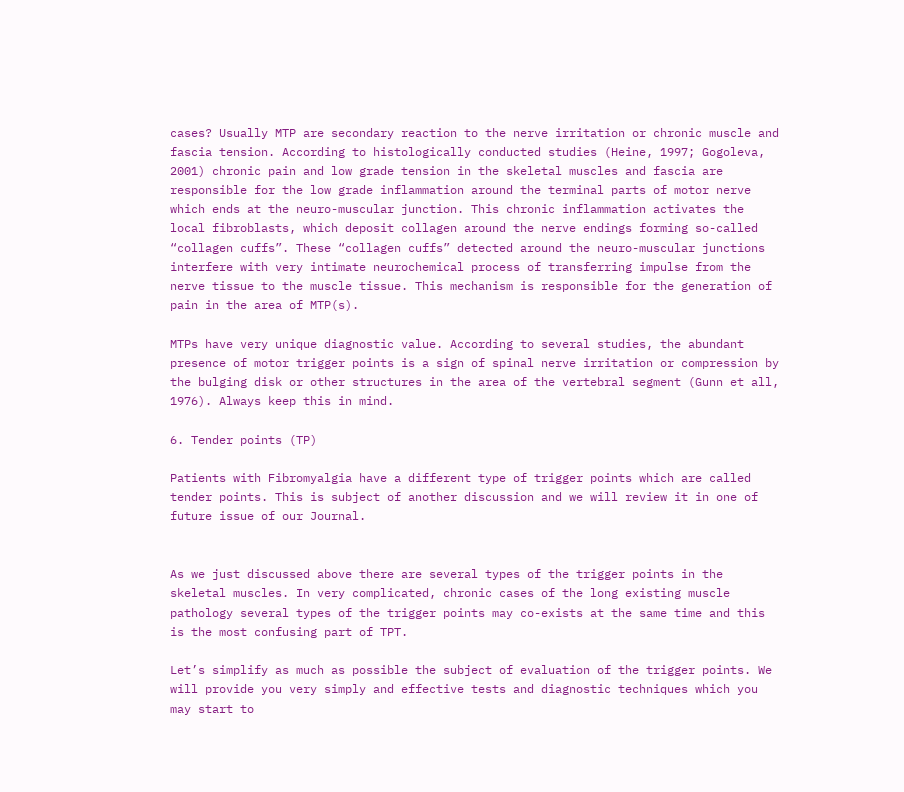cases? Usually MTP are secondary reaction to the nerve irritation or chronic muscle and fascia tension. According to histologically conducted studies (Heine, 1997; Gogoleva, 2001) chronic pain and low grade tension in the skeletal muscles and fascia are responsible for the low grade inflammation around the terminal parts of motor nerve which ends at the neuro-muscular junction. This chronic inflammation activates the local fibroblasts, which deposit collagen around the nerve endings forming so-called “collagen cuffs”. These “collagen cuffs” detected around the neuro-muscular junctions interfere with very intimate neurochemical process of transferring impulse from the nerve tissue to the muscle tissue. This mechanism is responsible for the generation of pain in the area of MTP(s).

MTPs have very unique diagnostic value. According to several studies, the abundant presence of motor trigger points is a sign of spinal nerve irritation or compression by the bulging disk or other structures in the area of the vertebral segment (Gunn et all, 1976). Always keep this in mind.

6. Tender points (TP)

Patients with Fibromyalgia have a different type of trigger points which are called tender points. This is subject of another discussion and we will review it in one of future issue of our Journal.


As we just discussed above there are several types of the trigger points in the skeletal muscles. In very complicated, chronic cases of the long existing muscle pathology several types of the trigger points may co-exists at the same time and this is the most confusing part of TPT.

Let’s simplify as much as possible the subject of evaluation of the trigger points. We will provide you very simply and effective tests and diagnostic techniques which you may start to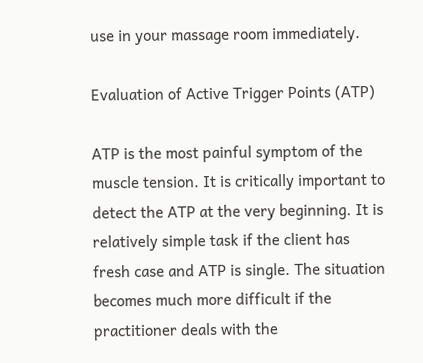use in your massage room immediately.

Evaluation of Active Trigger Points (ATP)

ATP is the most painful symptom of the muscle tension. It is critically important to detect the ATP at the very beginning. It is relatively simple task if the client has fresh case and ATP is single. The situation becomes much more difficult if the practitioner deals with the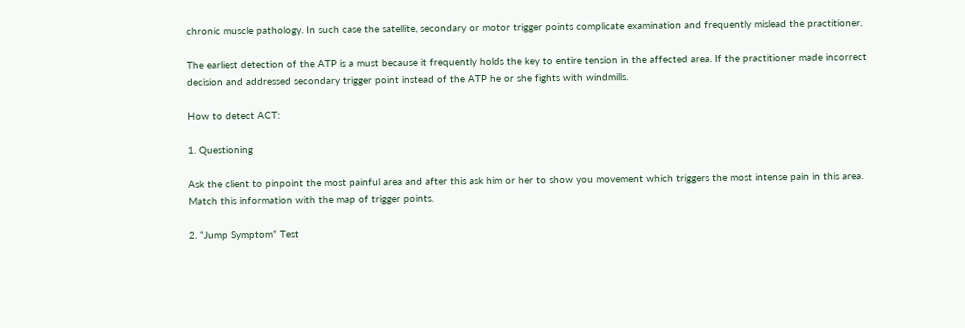chronic muscle pathology. In such case the satellite, secondary or motor trigger points complicate examination and frequently mislead the practitioner.

The earliest detection of the ATP is a must because it frequently holds the key to entire tension in the affected area. If the practitioner made incorrect decision and addressed secondary trigger point instead of the ATP he or she fights with windmills.

How to detect ACT:

1. Questioning

Ask the client to pinpoint the most painful area and after this ask him or her to show you movement which triggers the most intense pain in this area. Match this information with the map of trigger points.

2. “Jump Symptom” Test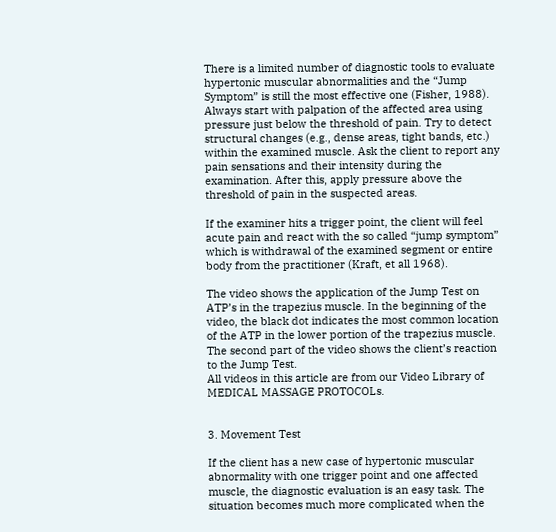There is a limited number of diagnostic tools to evaluate hypertonic muscular abnormalities and the “Jump Symptom” is still the most effective one (Fisher, 1988). Always start with palpation of the affected area using pressure just below the threshold of pain. Try to detect structural changes (e.g., dense areas, tight bands, etc.) within the examined muscle. Ask the client to report any pain sensations and their intensity during the examination. After this, apply pressure above the threshold of pain in the suspected areas.

If the examiner hits a trigger point, the client will feel acute pain and react with the so called “jump symptom” which is withdrawal of the examined segment or entire body from the practitioner (Kraft, et all 1968).

The video shows the application of the Jump Test on ATP’s in the trapezius muscle. In the beginning of the video, the black dot indicates the most common location of the ATP in the lower portion of the trapezius muscle. The second part of the video shows the client’s reaction to the Jump Test.
All videos in this article are from our Video Library of MEDICAL MASSAGE PROTOCOLs.


3. Movement Test

If the client has a new case of hypertonic muscular abnormality with one trigger point and one affected muscle, the diagnostic evaluation is an easy task. The situation becomes much more complicated when the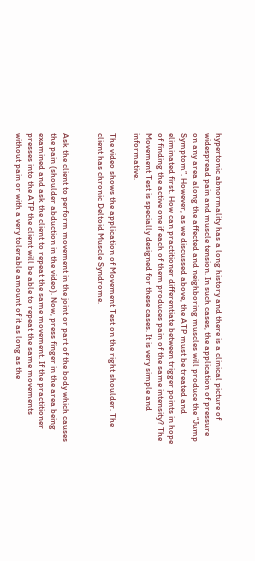hypertonic abnormality has a long history and there is a clinical picture of widespread pain and muscle tension. In such cases, the application of pressure on any area along the affected and neighboring muscles will produce the “Jump Symptom”. However, as we discussed above, the ATP must be treated and eliminated first. How can practitioner differentiate between trigger points in hope of finding the active one if each of them produces pain of the same intensity? The Movement Test is specially designed for these cases. It is very simple and informative.

The video shows the application of Movement Test on the right shoulder. The client has chronic Deltoid Muscle Syndrome.


Ask the client to perform movement in the joint or part of the body which causes the pain (shoulder abduction in the video). Now, press finger in the area being examined and ask the client to repeat the same movement. If the practitioner presses into the ATP the client will be able to repeat the same movements without pain or with a very tolerable amount of it as long as the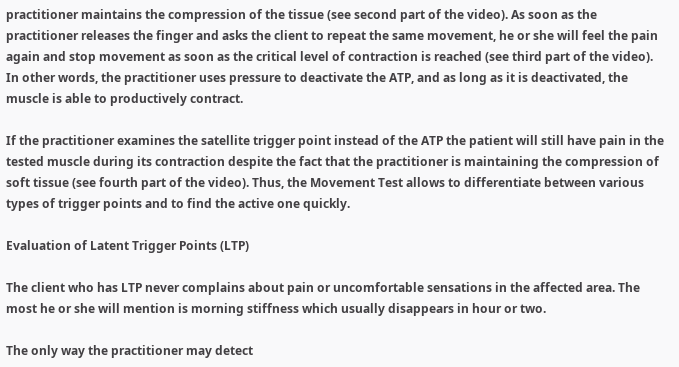practitioner maintains the compression of the tissue (see second part of the video). As soon as the practitioner releases the finger and asks the client to repeat the same movement, he or she will feel the pain again and stop movement as soon as the critical level of contraction is reached (see third part of the video). In other words, the practitioner uses pressure to deactivate the ATP, and as long as it is deactivated, the muscle is able to productively contract.

If the practitioner examines the satellite trigger point instead of the ATP the patient will still have pain in the tested muscle during its contraction despite the fact that the practitioner is maintaining the compression of soft tissue (see fourth part of the video). Thus, the Movement Test allows to differentiate between various types of trigger points and to find the active one quickly.

Evaluation of Latent Trigger Points (LTP)

The client who has LTP never complains about pain or uncomfortable sensations in the affected area. The most he or she will mention is morning stiffness which usually disappears in hour or two.

The only way the practitioner may detect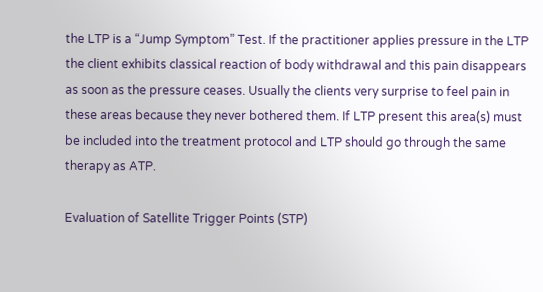the LTP is a “Jump Symptom” Test. If the practitioner applies pressure in the LTP the client exhibits classical reaction of body withdrawal and this pain disappears as soon as the pressure ceases. Usually the clients very surprise to feel pain in these areas because they never bothered them. If LTP present this area(s) must be included into the treatment protocol and LTP should go through the same therapy as ATP.

Evaluation of Satellite Trigger Points (STP)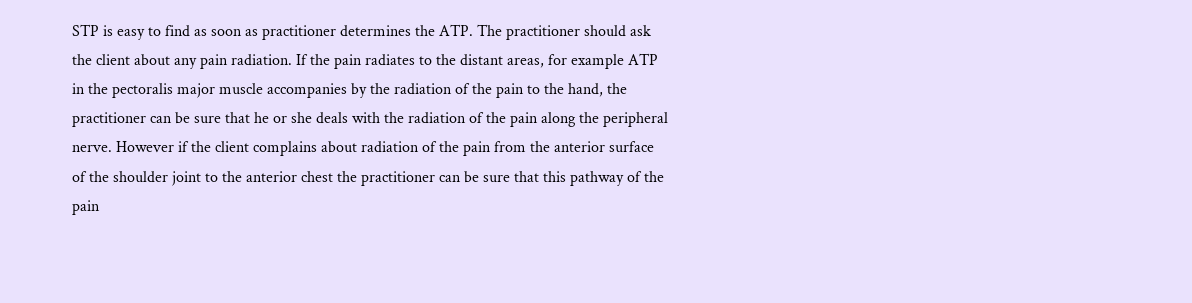STP is easy to find as soon as practitioner determines the ATP. The practitioner should ask the client about any pain radiation. If the pain radiates to the distant areas, for example ATP in the pectoralis major muscle accompanies by the radiation of the pain to the hand, the practitioner can be sure that he or she deals with the radiation of the pain along the peripheral nerve. However if the client complains about radiation of the pain from the anterior surface of the shoulder joint to the anterior chest the practitioner can be sure that this pathway of the pain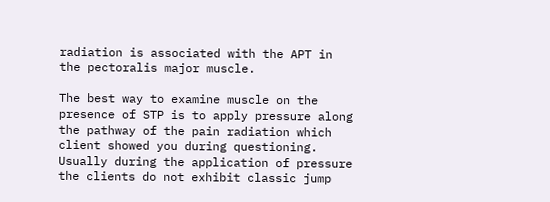radiation is associated with the APT in the pectoralis major muscle.

The best way to examine muscle on the presence of STP is to apply pressure along the pathway of the pain radiation which client showed you during questioning. Usually during the application of pressure the clients do not exhibit classic jump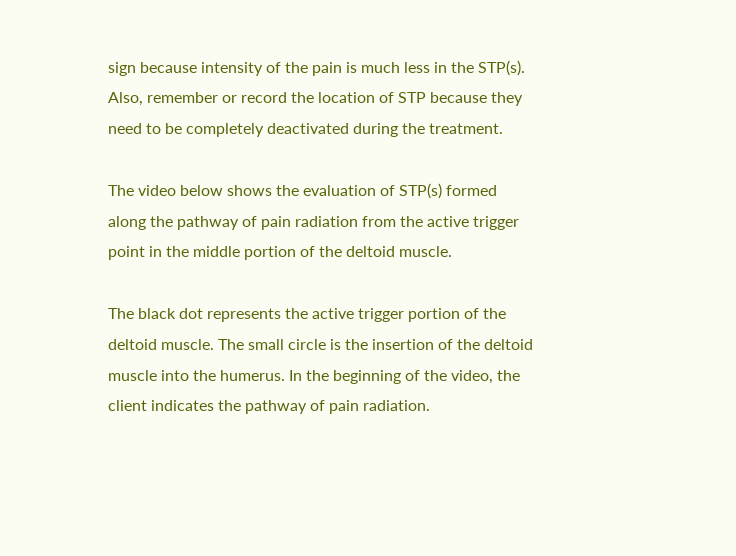sign because intensity of the pain is much less in the STP(s). Also, remember or record the location of STP because they need to be completely deactivated during the treatment.

The video below shows the evaluation of STP(s) formed along the pathway of pain radiation from the active trigger point in the middle portion of the deltoid muscle.

The black dot represents the active trigger portion of the deltoid muscle. The small circle is the insertion of the deltoid muscle into the humerus. In the beginning of the video, the client indicates the pathway of pain radiation.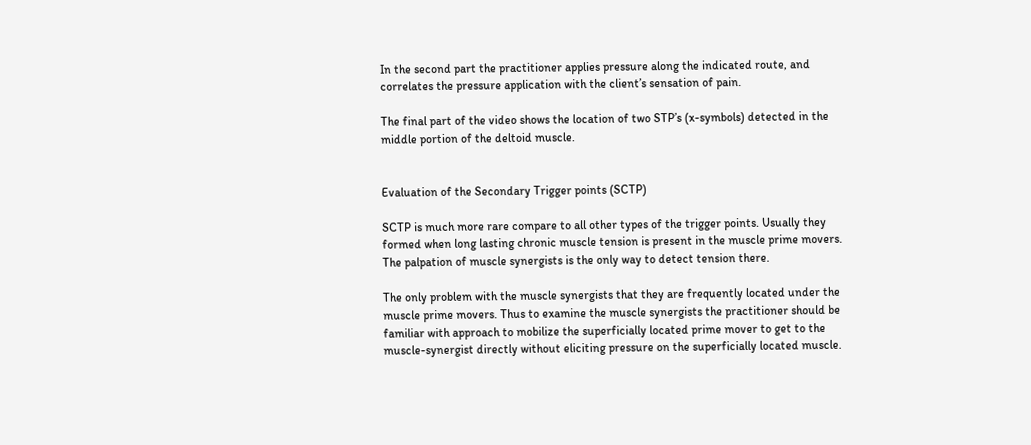In the second part the practitioner applies pressure along the indicated route, and correlates the pressure application with the client’s sensation of pain.

The final part of the video shows the location of two STP’s (x-symbols) detected in the middle portion of the deltoid muscle.


Evaluation of the Secondary Trigger points (SCTP)

SCTP is much more rare compare to all other types of the trigger points. Usually they formed when long lasting chronic muscle tension is present in the muscle prime movers. The palpation of muscle synergists is the only way to detect tension there.

The only problem with the muscle synergists that they are frequently located under the muscle prime movers. Thus to examine the muscle synergists the practitioner should be familiar with approach to mobilize the superficially located prime mover to get to the muscle-synergist directly without eliciting pressure on the superficially located muscle.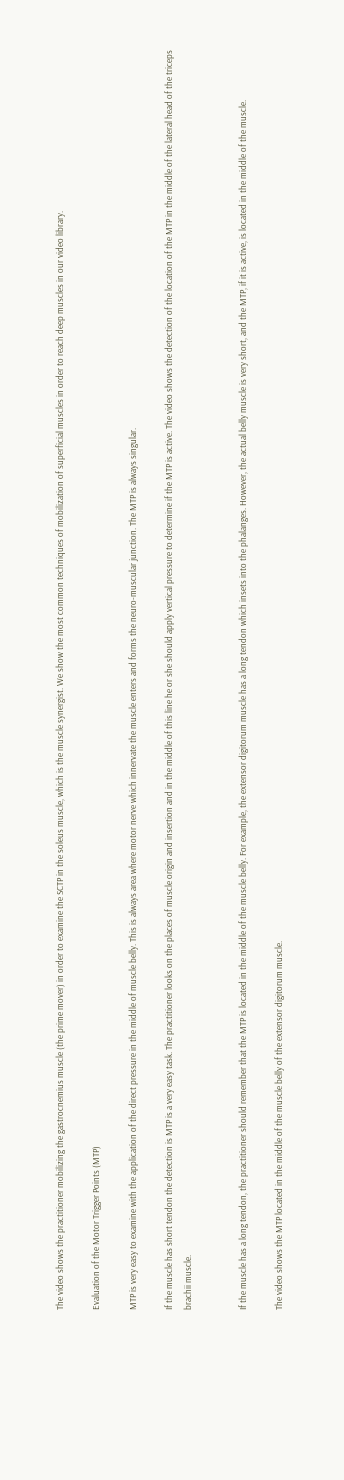The video shows the practitioner mobilizing the gastrocnemius muscle (the prime mover) in order to examine the SCTP in the soleus muscle, which is the muscle synergist. We show the most common techniques of mobilization of superficial muscles in order to reach deep muscles in our video library.

Evaluation of the Motor Trigger Points (MTP)

MTP is very easy to examine with the application of the direct pressure in the middle of muscle belly. This is always area where motor nerve which innervate the muscle enters and forms the neuro-muscular junction. The MTP is always singular.

If the muscle has short tendon the detection is MTP is a very easy task. The practitioner looks on the places of muscle origin and insertion and in the middle of this line he or she should apply vertical pressure to determine if the MTP is active. The video shows the detection of the location of the MTP in the middle of the lateral head of the triceps brachii muscle.


If the muscle has a long tendon, the practitioner should remember that the MTP is located in the middle of the muscle belly. For example, the extensor digitorum muscle has a long tendon which insets into the phalanges. However, the actual belly muscle is very short, and the MTP, if it is active, is located in the middle of the muscle.

The video shows the MTP located in the middle of the muscle belly of the extensor digitorum muscle.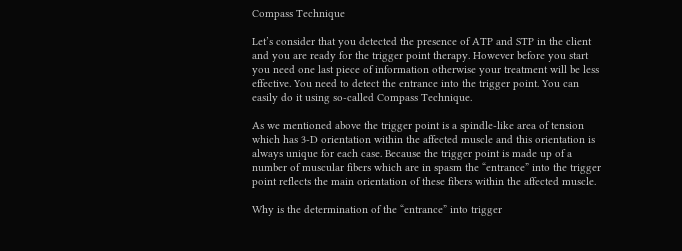Compass Technique

Let’s consider that you detected the presence of ATP and STP in the client and you are ready for the trigger point therapy. However before you start you need one last piece of information otherwise your treatment will be less effective. You need to detect the entrance into the trigger point. You can easily do it using so-called Compass Technique.

As we mentioned above the trigger point is a spindle-like area of tension which has 3-D orientation within the affected muscle and this orientation is always unique for each case. Because the trigger point is made up of a number of muscular fibers which are in spasm the “entrance” into the trigger point reflects the main orientation of these fibers within the affected muscle.

Why is the determination of the “entrance” into trigger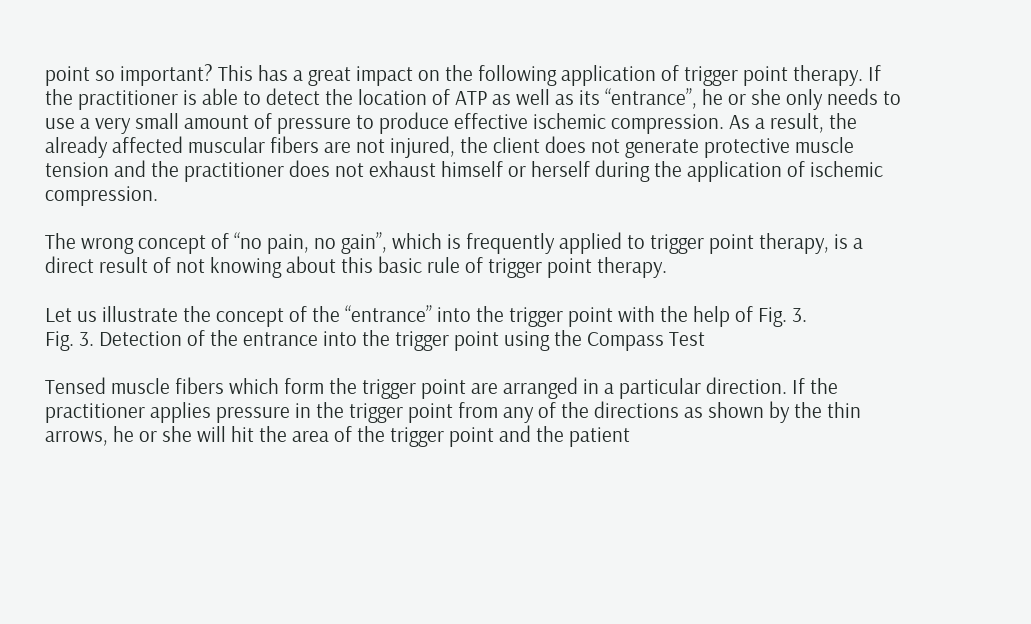point so important? This has a great impact on the following application of trigger point therapy. If the practitioner is able to detect the location of ATP as well as its “entrance”, he or she only needs to use a very small amount of pressure to produce effective ischemic compression. As a result, the already affected muscular fibers are not injured, the client does not generate protective muscle tension and the practitioner does not exhaust himself or herself during the application of ischemic compression.

The wrong concept of “no pain, no gain”, which is frequently applied to trigger point therapy, is a direct result of not knowing about this basic rule of trigger point therapy.

Let us illustrate the concept of the “entrance” into the trigger point with the help of Fig. 3.
Fig. 3. Detection of the entrance into the trigger point using the Compass Test

Tensed muscle fibers which form the trigger point are arranged in a particular direction. If the practitioner applies pressure in the trigger point from any of the directions as shown by the thin arrows, he or she will hit the area of the trigger point and the patient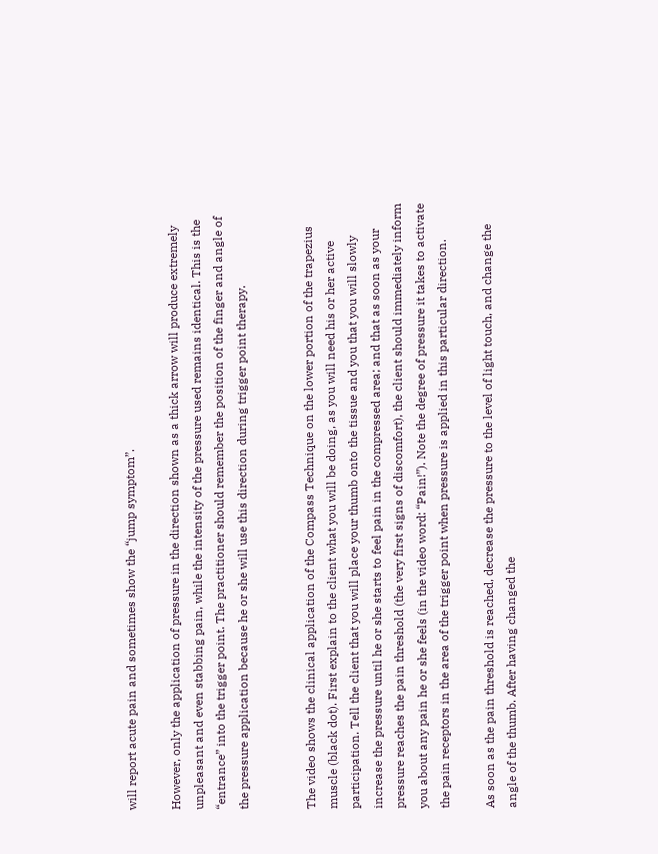will report acute pain and sometimes show the “jump symptom”.

However, only the application of pressure in the direction shown as a thick arrow will produce extremely unpleasant and even stabbing pain, while the intensity of the pressure used remains identical. This is the “entrance” into the trigger point. The practitioner should remember the position of the finger and angle of the pressure application because he or she will use this direction during trigger point therapy.


The video shows the clinical application of the Compass Technique on the lower portion of the trapezius muscle (black dot). First explain to the client what you will be doing, as you will need his or her active participation. Tell the client that you will place your thumb onto the tissue and you that you will slowly increase the pressure until he or she starts to feel pain in the compressed area; and that as soon as your pressure reaches the pain threshold (the very first signs of discomfort), the client should immediately inform you about any pain he or she feels (in the video word: “Pain!”). Note the degree of pressure it takes to activate the pain receptors in the area of the trigger point when pressure is applied in this particular direction.

As soon as the pain threshold is reached, decrease the pressure to the level of light touch, and change the angle of the thumb. After having changed the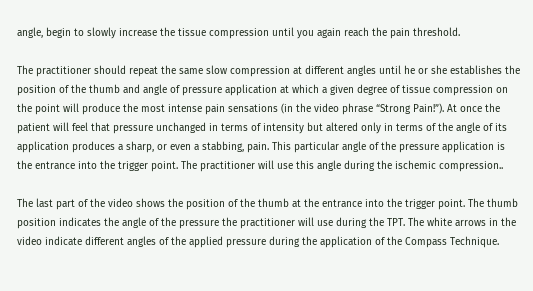angle, begin to slowly increase the tissue compression until you again reach the pain threshold.

The practitioner should repeat the same slow compression at different angles until he or she establishes the position of the thumb and angle of pressure application at which a given degree of tissue compression on the point will produce the most intense pain sensations (in the video phrase “Strong Pain!”). At once the patient will feel that pressure unchanged in terms of intensity but altered only in terms of the angle of its application produces a sharp, or even a stabbing, pain. This particular angle of the pressure application is the entrance into the trigger point. The practitioner will use this angle during the ischemic compression..

The last part of the video shows the position of the thumb at the entrance into the trigger point. The thumb position indicates the angle of the pressure the practitioner will use during the TPT. The white arrows in the video indicate different angles of the applied pressure during the application of the Compass Technique.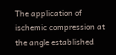The application of ischemic compression at the angle established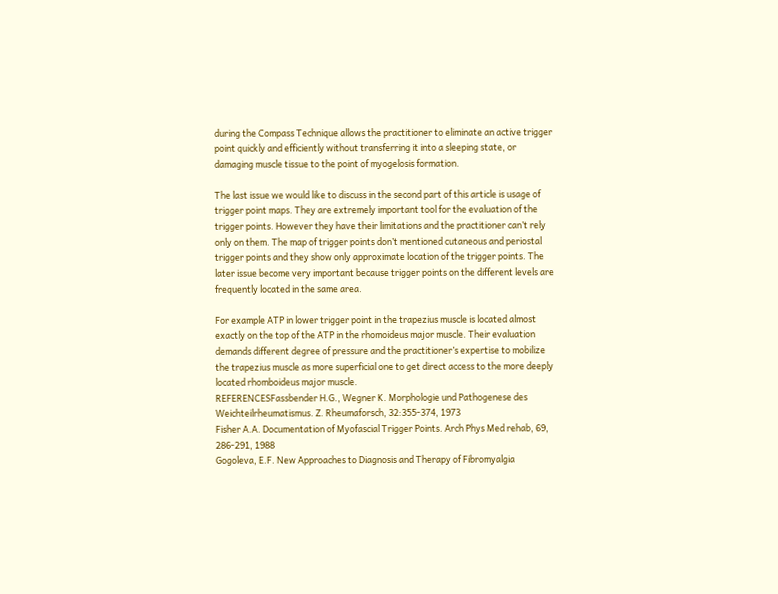during the Compass Technique allows the practitioner to eliminate an active trigger point quickly and efficiently without transferring it into a sleeping state, or damaging muscle tissue to the point of myogelosis formation.

The last issue we would like to discuss in the second part of this article is usage of trigger point maps. They are extremely important tool for the evaluation of the trigger points. However they have their limitations and the practitioner can’t rely only on them. The map of trigger points don’t mentioned cutaneous and periostal trigger points and they show only approximate location of the trigger points. The later issue become very important because trigger points on the different levels are frequently located in the same area.

For example ATP in lower trigger point in the trapezius muscle is located almost exactly on the top of the ATP in the rhomoideus major muscle. Their evaluation demands different degree of pressure and the practitioner’s expertise to mobilize the trapezius muscle as more superficial one to get direct access to the more deeply located rhomboideus major muscle.
REFERENCESFassbender H.G., Wegner K. Morphologie und Pathogenese des Weichteilrheumatismus. Z. Rheumaforsch, 32:355-374, 1973
Fisher A.A. Documentation of Myofascial Trigger Points. Arch Phys Med rehab, 69, 286-291, 1988
Gogoleva, E.F. New Approaches to Diagnosis and Therapy of Fibromyalgia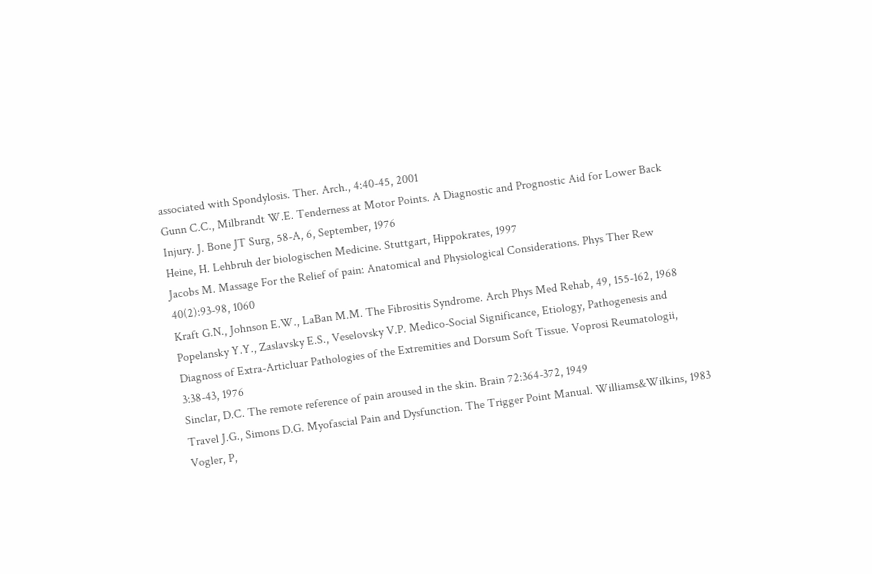associated with Spondylosis. Ther. Arch., 4:40-45, 2001
Gunn C.C., Milbrandt W.E. Tenderness at Motor Points. A Diagnostic and Prognostic Aid for Lower Back Injury. J. Bone JT Surg, 58-A, 6, September, 1976
Heine, H. Lehbruh der biologischen Medicine. Stuttgart, Hippokrates, 1997
Jacobs M. Massage For the Relief of pain: Anatomical and Physiological Considerations. Phys Ther Rew 40(2):93-98, 1060
Kraft G.N., Johnson E.W., LaBan M.M. The Fibrositis Syndrome. Arch Phys Med Rehab, 49, 155-162, 1968
Popelansky Y.Y., Zaslavsky E.S., Veselovsky V.P. Medico-Social Significance, Etiology, Pathogenesis and Diagnoss of Extra-Articluar Pathologies of the Extremities and Dorsum Soft Tissue. Voprosi Reumatologii, 3:38-43, 1976
Sinclar, D.C. The remote reference of pain aroused in the skin. Brain 72:364-372, 1949
Travel J.G., Simons D.G. Myofascial Pain and Dysfunction. The Trigger Point Manual. Williams&Wilkins, 1983
Vogler, P,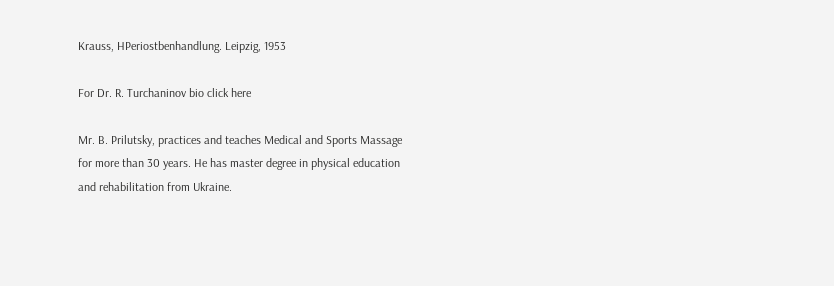Krauss, HPeriostbenhandlung. Leipzig, 1953

For Dr. R. Turchaninov bio click here

Mr. B. Prilutsky, practices and teaches Medical and Sports Massage for more than 30 years. He has master degree in physical education and rehabilitation from Ukraine.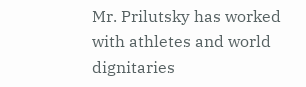Mr. Prilutsky has worked with athletes and world dignitaries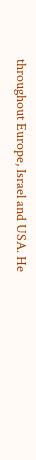throughout Europe, Israel and USA. He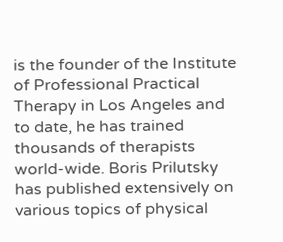is the founder of the Institute of Professional Practical Therapy in Los Angeles and to date, he has trained thousands of therapists world-wide. Boris Prilutsky has published extensively on various topics of physical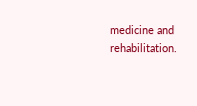medicine and rehabilitation.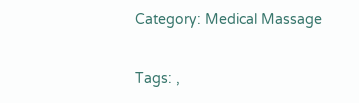Category: Medical Massage

Tags: ,